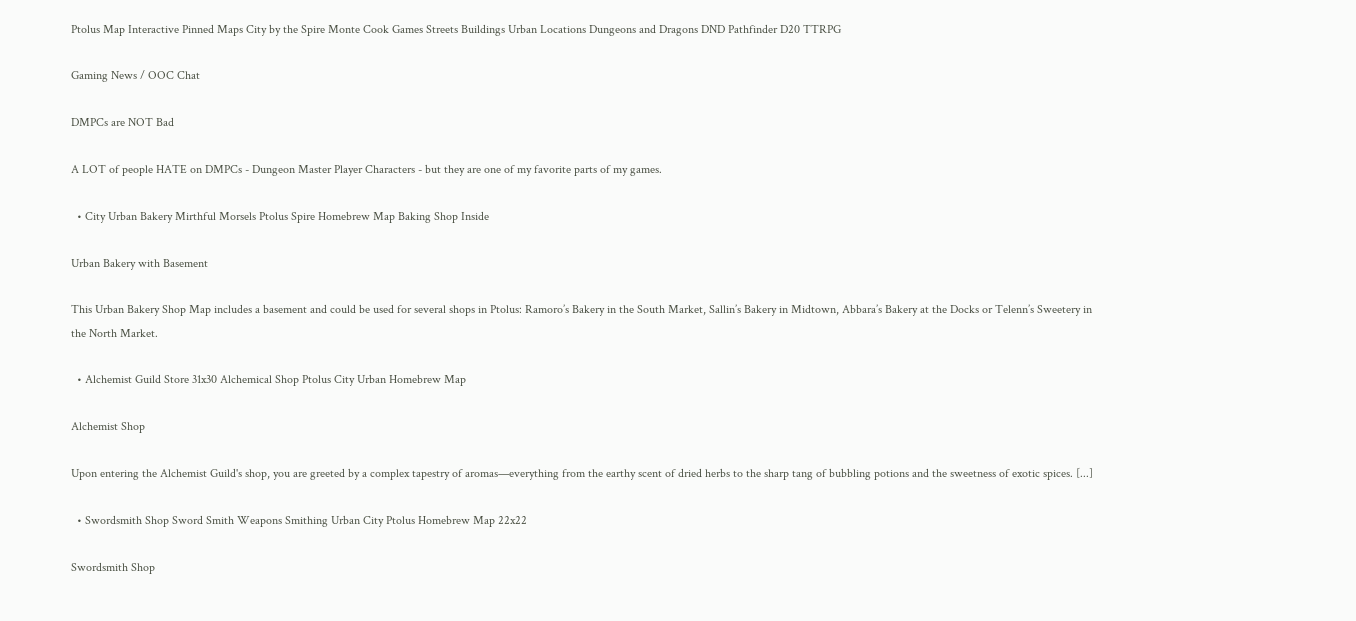Ptolus Map Interactive Pinned Maps City by the Spire Monte Cook Games Streets Buildings Urban Locations Dungeons and Dragons DND Pathfinder D20 TTRPG

Gaming News / OOC Chat

DMPCs are NOT Bad

A LOT of people HATE on DMPCs - Dungeon Master Player Characters - but they are one of my favorite parts of my games.

  • City Urban Bakery Mirthful Morsels Ptolus Spire Homebrew Map Baking Shop Inside

Urban Bakery with Basement

This Urban Bakery Shop Map includes a basement and could be used for several shops in Ptolus: Ramoro’s Bakery in the South Market, Sallin’s Bakery in Midtown, Abbara’s Bakery at the Docks or Telenn’s Sweetery in the North Market.

  • Alchemist Guild Store 31x30 Alchemical Shop Ptolus City Urban Homebrew Map

Alchemist Shop

Upon entering the Alchemist Guild's shop, you are greeted by a complex tapestry of aromas—everything from the earthy scent of dried herbs to the sharp tang of bubbling potions and the sweetness of exotic spices. [...]

  • Swordsmith Shop Sword Smith Weapons Smithing Urban City Ptolus Homebrew Map 22x22

Swordsmith Shop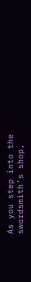As you step into the swordsmith’s shop,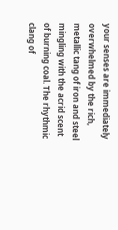your senses are immediately overwhelmed by the rich, metallic tang of iron and steel mingling with the acrid scent of burning coal. The rhythmic clang of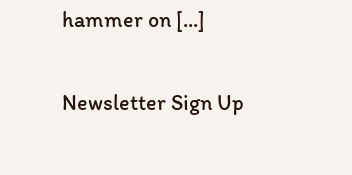hammer on [...]

Newsletter Sign Up